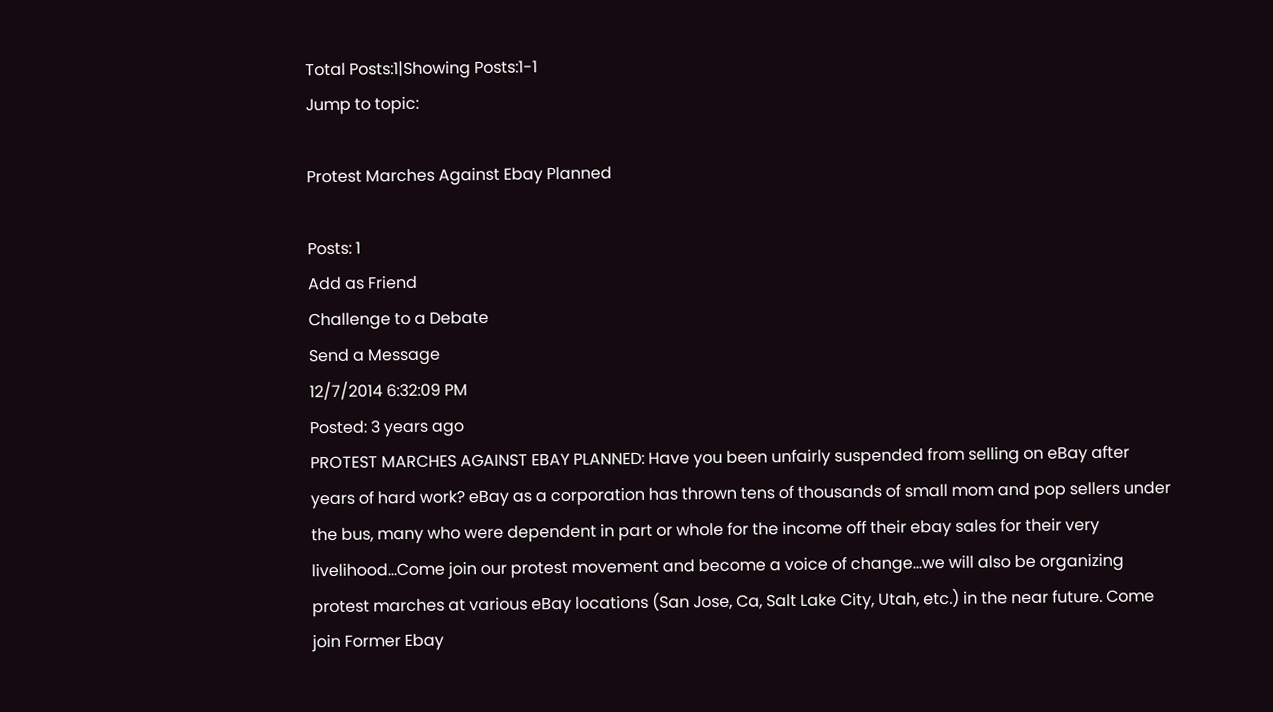Total Posts:1|Showing Posts:1-1
Jump to topic:

Protest Marches Against Ebay Planned

Posts: 1
Add as Friend
Challenge to a Debate
Send a Message
12/7/2014 6:32:09 PM
Posted: 3 years ago
PROTEST MARCHES AGAINST EBAY PLANNED: Have you been unfairly suspended from selling on eBay after years of hard work? eBay as a corporation has thrown tens of thousands of small mom and pop sellers under the bus, many who were dependent in part or whole for the income off their ebay sales for their very livelihood...Come join our protest movement and become a voice of change...we will also be organizing protest marches at various eBay locations (San Jose, Ca, Salt Lake City, Utah, etc.) in the near future. Come join Former Ebay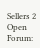Sellers 2 Open Forum: